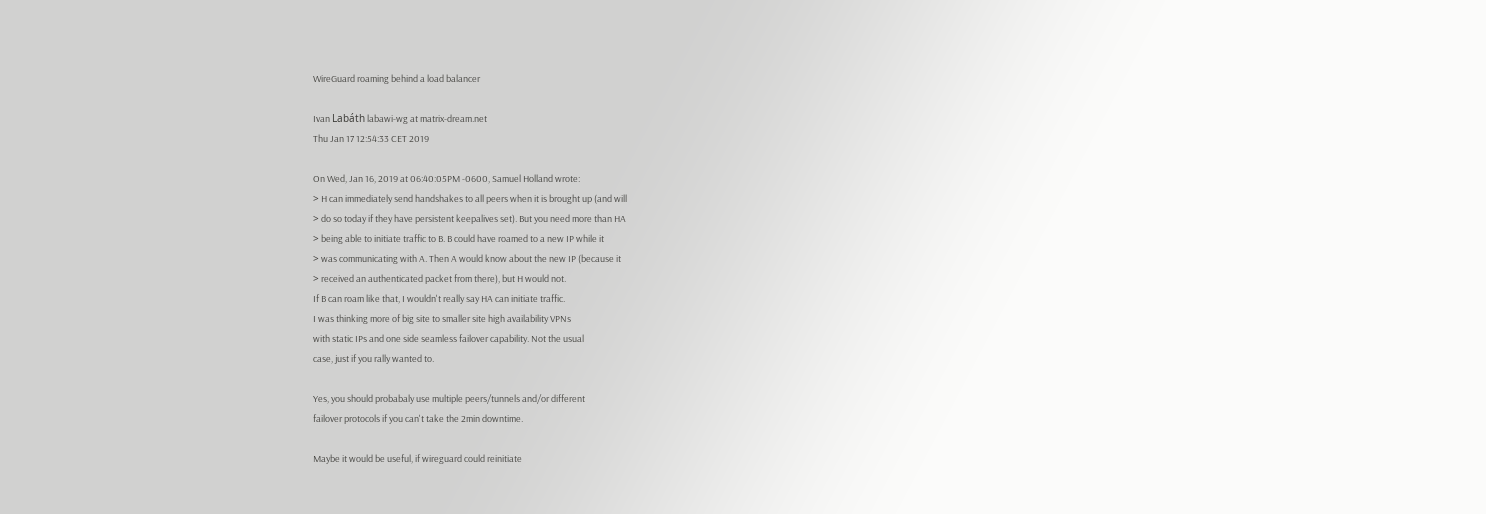WireGuard roaming behind a load balancer

Ivan Labáth labawi-wg at matrix-dream.net
Thu Jan 17 12:54:33 CET 2019

On Wed, Jan 16, 2019 at 06:40:05PM -0600, Samuel Holland wrote:
> H can immediately send handshakes to all peers when it is brought up (and will
> do so today if they have persistent keepalives set). But you need more than HA
> being able to initiate traffic to B. B could have roamed to a new IP while it
> was communicating with A. Then A would know about the new IP (because it
> received an authenticated packet from there), but H would not.
If B can roam like that, I wouldn't really say HA can initiate traffic.
I was thinking more of big site to smaller site high availability VPNs
with static IPs and one side seamless failover capability. Not the usual
case, just if you rally wanted to.

Yes, you should probabaly use multiple peers/tunnels and/or different
failover protocols if you can't take the 2min downtime.

Maybe it would be useful, if wireguard could reinitiate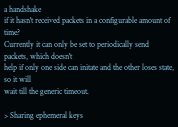a handshake
if it hasn't received packets in a configurable amount of time?
Currently it can only be set to periodically send packets, which doesn't
help if only one side can initate and the other loses state, so it will
wait till the generic timeout.

> Sharing ephemeral keys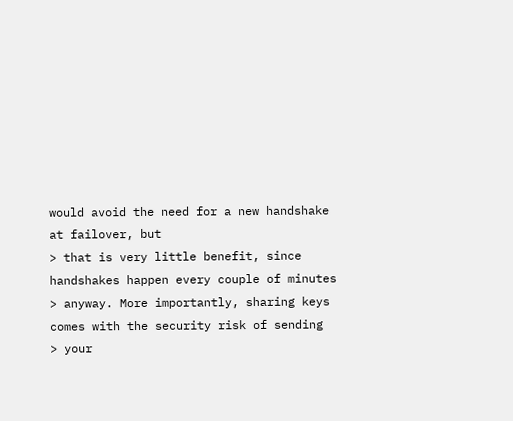would avoid the need for a new handshake at failover, but
> that is very little benefit, since handshakes happen every couple of minutes
> anyway. More importantly, sharing keys comes with the security risk of sending
> your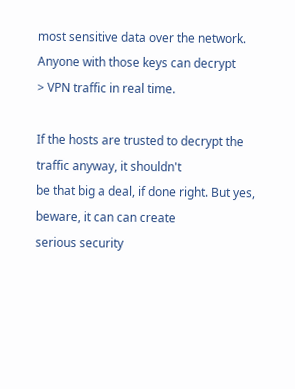most sensitive data over the network. Anyone with those keys can decrypt
> VPN traffic in real time.

If the hosts are trusted to decrypt the traffic anyway, it shouldn't
be that big a deal, if done right. But yes, beware, it can can create
serious security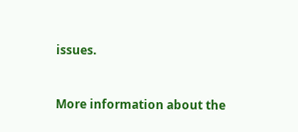issues.


More information about the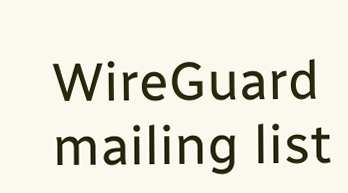WireGuard mailing list